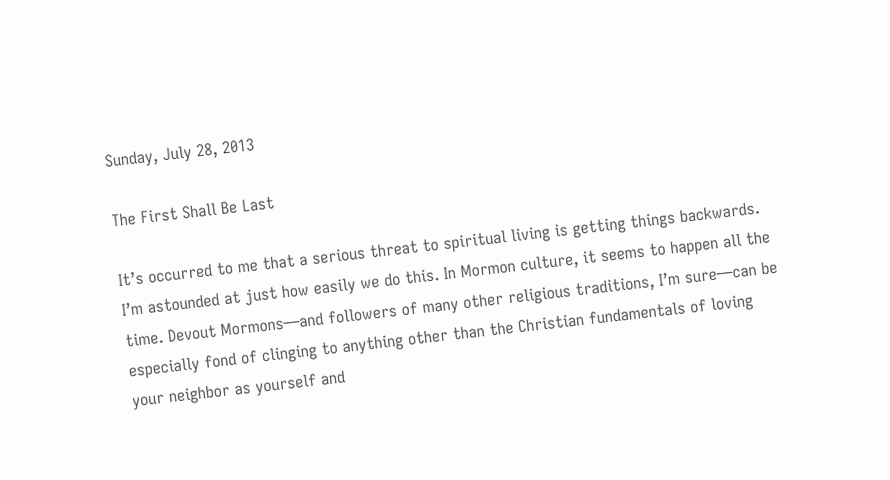Sunday, July 28, 2013

The First Shall Be Last

It’s occurred to me that a serious threat to spiritual living is getting things backwards. I’m astounded at just how easily we do this. In Mormon culture, it seems to happen all the time. Devout Mormons—and followers of many other religious traditions, I’m sure—can be especially fond of clinging to anything other than the Christian fundamentals of loving your neighbor as yourself and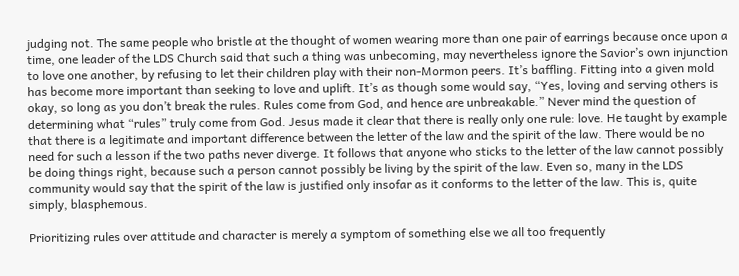judging not. The same people who bristle at the thought of women wearing more than one pair of earrings because once upon a time, one leader of the LDS Church said that such a thing was unbecoming, may nevertheless ignore the Savior’s own injunction to love one another, by refusing to let their children play with their non-Mormon peers. It’s baffling. Fitting into a given mold has become more important than seeking to love and uplift. It’s as though some would say, “Yes, loving and serving others is okay, so long as you don’t break the rules. Rules come from God, and hence are unbreakable.” Never mind the question of determining what “rules” truly come from God. Jesus made it clear that there is really only one rule: love. He taught by example that there is a legitimate and important difference between the letter of the law and the spirit of the law. There would be no need for such a lesson if the two paths never diverge. It follows that anyone who sticks to the letter of the law cannot possibly be doing things right, because such a person cannot possibly be living by the spirit of the law. Even so, many in the LDS community would say that the spirit of the law is justified only insofar as it conforms to the letter of the law. This is, quite simply, blasphemous.

Prioritizing rules over attitude and character is merely a symptom of something else we all too frequently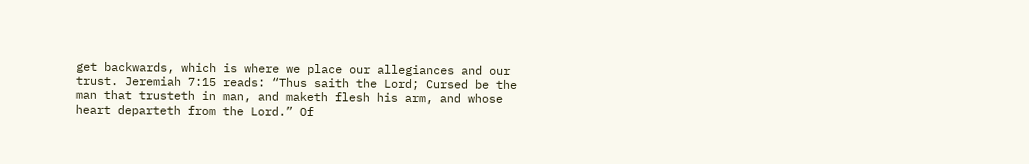get backwards, which is where we place our allegiances and our trust. Jeremiah 7:15 reads: “Thus saith the Lord; Cursed be the man that trusteth in man, and maketh flesh his arm, and whose heart departeth from the Lord.” Of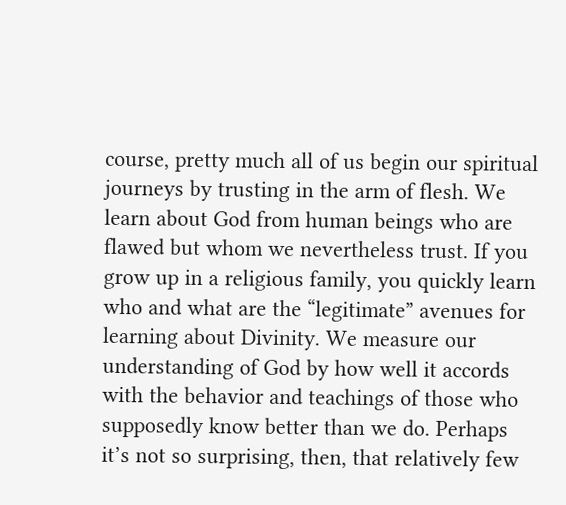course, pretty much all of us begin our spiritual journeys by trusting in the arm of flesh. We learn about God from human beings who are flawed but whom we nevertheless trust. If you grow up in a religious family, you quickly learn who and what are the “legitimate” avenues for learning about Divinity. We measure our understanding of God by how well it accords with the behavior and teachings of those who supposedly know better than we do. Perhaps it’s not so surprising, then, that relatively few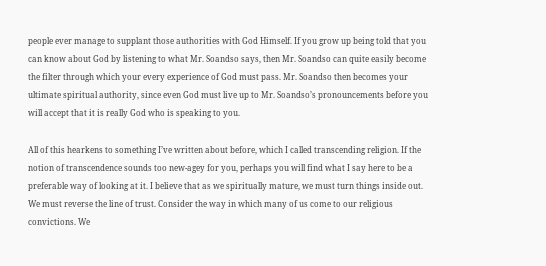people ever manage to supplant those authorities with God Himself. If you grow up being told that you can know about God by listening to what Mr. Soandso says, then Mr. Soandso can quite easily become the filter through which your every experience of God must pass. Mr. Soandso then becomes your ultimate spiritual authority, since even God must live up to Mr. Soandso’s pronouncements before you will accept that it is really God who is speaking to you.

All of this hearkens to something I’ve written about before, which I called transcending religion. If the notion of transcendence sounds too new-agey for you, perhaps you will find what I say here to be a preferable way of looking at it. I believe that as we spiritually mature, we must turn things inside out. We must reverse the line of trust. Consider the way in which many of us come to our religious convictions. We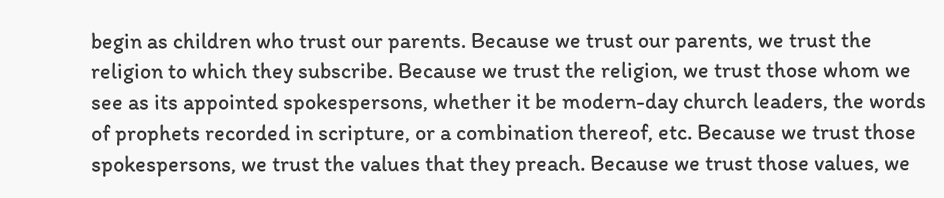begin as children who trust our parents. Because we trust our parents, we trust the religion to which they subscribe. Because we trust the religion, we trust those whom we see as its appointed spokespersons, whether it be modern-day church leaders, the words of prophets recorded in scripture, or a combination thereof, etc. Because we trust those spokespersons, we trust the values that they preach. Because we trust those values, we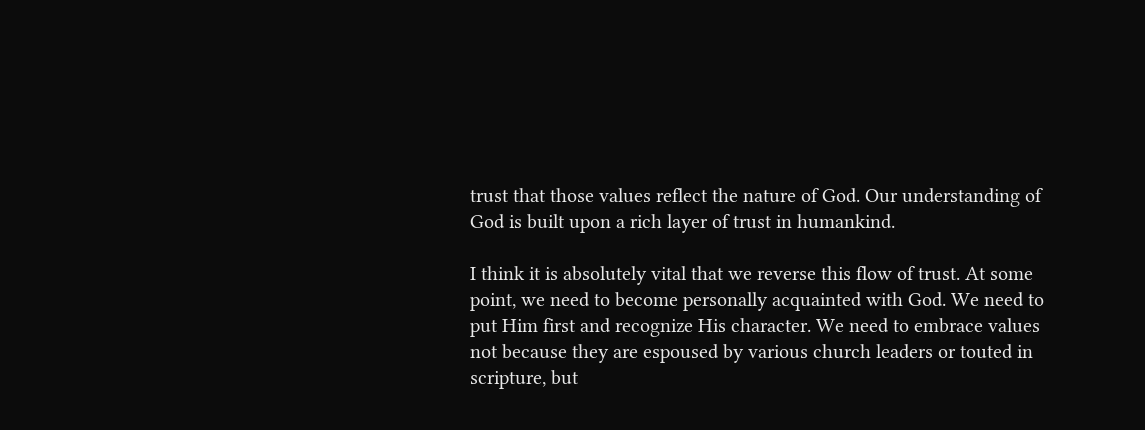trust that those values reflect the nature of God. Our understanding of God is built upon a rich layer of trust in humankind.

I think it is absolutely vital that we reverse this flow of trust. At some point, we need to become personally acquainted with God. We need to put Him first and recognize His character. We need to embrace values not because they are espoused by various church leaders or touted in scripture, but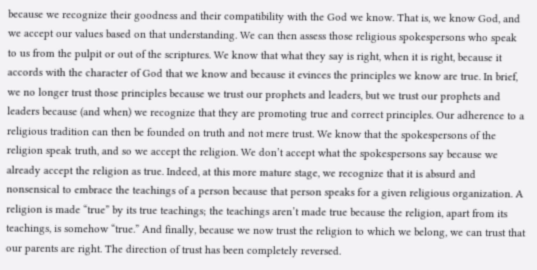because we recognize their goodness and their compatibility with the God we know. That is, we know God, and we accept our values based on that understanding. We can then assess those religious spokespersons who speak to us from the pulpit or out of the scriptures. We know that what they say is right, when it is right, because it accords with the character of God that we know and because it evinces the principles we know are true. In brief, we no longer trust those principles because we trust our prophets and leaders, but we trust our prophets and leaders because (and when) we recognize that they are promoting true and correct principles. Our adherence to a religious tradition can then be founded on truth and not mere trust. We know that the spokespersons of the religion speak truth, and so we accept the religion. We don’t accept what the spokespersons say because we already accept the religion as true. Indeed, at this more mature stage, we recognize that it is absurd and nonsensical to embrace the teachings of a person because that person speaks for a given religious organization. A religion is made “true” by its true teachings; the teachings aren’t made true because the religion, apart from its teachings, is somehow “true.” And finally, because we now trust the religion to which we belong, we can trust that our parents are right. The direction of trust has been completely reversed.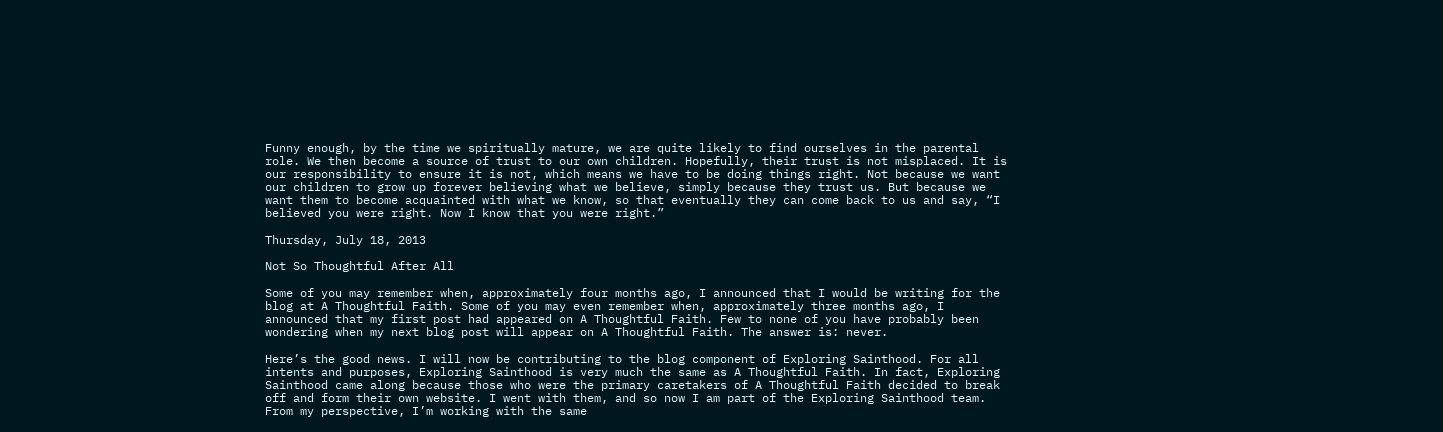Funny enough, by the time we spiritually mature, we are quite likely to find ourselves in the parental role. We then become a source of trust to our own children. Hopefully, their trust is not misplaced. It is our responsibility to ensure it is not, which means we have to be doing things right. Not because we want our children to grow up forever believing what we believe, simply because they trust us. But because we want them to become acquainted with what we know, so that eventually they can come back to us and say, “I believed you were right. Now I know that you were right.”

Thursday, July 18, 2013

Not So Thoughtful After All

Some of you may remember when, approximately four months ago, I announced that I would be writing for the blog at A Thoughtful Faith. Some of you may even remember when, approximately three months ago, I announced that my first post had appeared on A Thoughtful Faith. Few to none of you have probably been wondering when my next blog post will appear on A Thoughtful Faith. The answer is: never.

Here’s the good news. I will now be contributing to the blog component of Exploring Sainthood. For all intents and purposes, Exploring Sainthood is very much the same as A Thoughtful Faith. In fact, Exploring Sainthood came along because those who were the primary caretakers of A Thoughtful Faith decided to break off and form their own website. I went with them, and so now I am part of the Exploring Sainthood team. From my perspective, I’m working with the same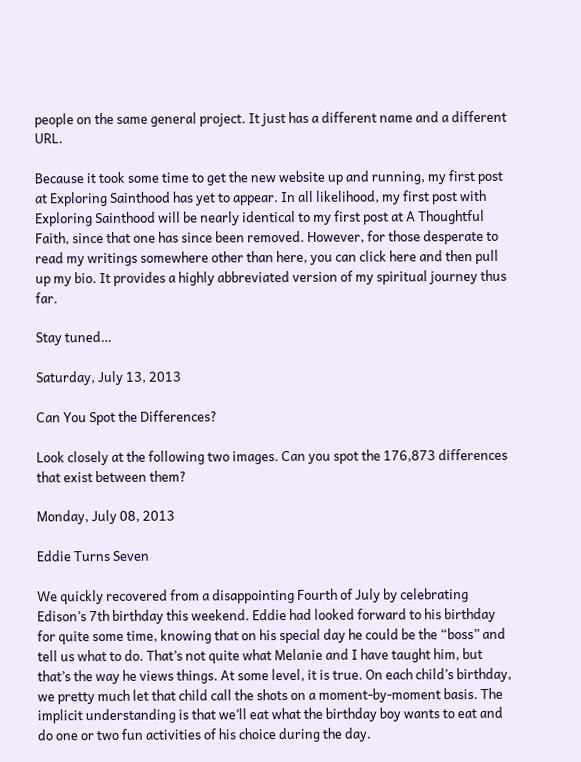people on the same general project. It just has a different name and a different URL.

Because it took some time to get the new website up and running, my first post at Exploring Sainthood has yet to appear. In all likelihood, my first post with Exploring Sainthood will be nearly identical to my first post at A Thoughtful Faith, since that one has since been removed. However, for those desperate to read my writings somewhere other than here, you can click here and then pull up my bio. It provides a highly abbreviated version of my spiritual journey thus far.

Stay tuned…

Saturday, July 13, 2013

Can You Spot the Differences?

Look closely at the following two images. Can you spot the 176,873 differences that exist between them?

Monday, July 08, 2013

Eddie Turns Seven

We quickly recovered from a disappointing Fourth of July by celebrating Edison’s 7th birthday this weekend. Eddie had looked forward to his birthday for quite some time, knowing that on his special day he could be the “boss” and tell us what to do. That’s not quite what Melanie and I have taught him, but that’s the way he views things. At some level, it is true. On each child’s birthday, we pretty much let that child call the shots on a moment-by-moment basis. The implicit understanding is that we’ll eat what the birthday boy wants to eat and do one or two fun activities of his choice during the day.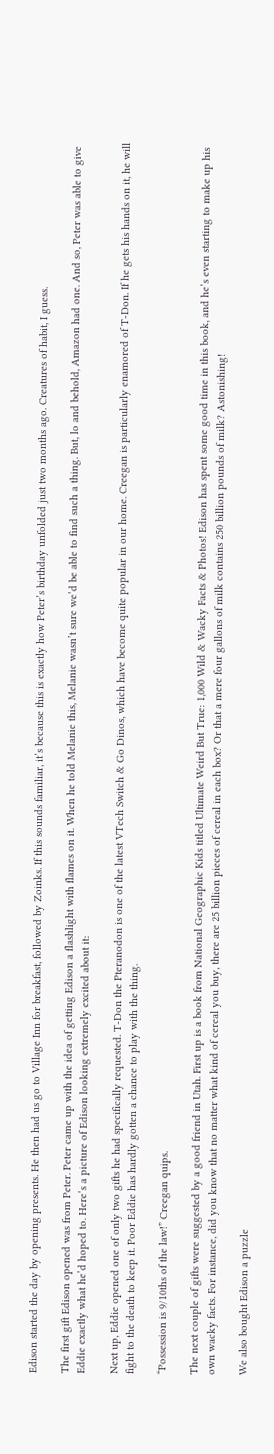Edison started the day by opening presents. He then had us go to Village Inn for breakfast, followed by Zoinks. If this sounds familiar, it’s because this is exactly how Peter’s birthday unfolded just two months ago. Creatures of habit, I guess.

The first gift Edison opened was from Peter. Peter came up with the idea of getting Edison a flashlight with flames on it. When he told Melanie this, Melanie wasn’t sure we’d be able to find such a thing. But, lo and behold, Amazon had one. And so, Peter was able to give Eddie exactly what he’d hoped to. Here’s a picture of Edison looking extremely excited about it:

Next up, Eddie opened one of only two gifts he had specifically requested. T-Don the Pteranodon is one of the latest VTech Switch & Go Dinos, which have become quite popular in our home. Creegan is particularly enamored of T-Don. If he gets his hands on it, he will fight to the death to keep it. Poor Eddie has hardly gotten a chance to play with the thing.

“Possession is 9/10ths of the law!” Creegan quips.

The next couple of gifts were suggested by a good friend in Utah. First up is a book from National Geographic Kids titled Ultimate Weird But True: 1,000 Wild & Wacky Facts & Photos! Edison has spent some good time in this book, and he’s even starting to make up his own wacky facts. For instance, did you know that no matter what kind of cereal you buy, there are 25 billion pieces of cereal in each box? Or that a mere four gallons of milk contains 250 billion pounds of milk? Astonishing!

We also bought Edison a puzzle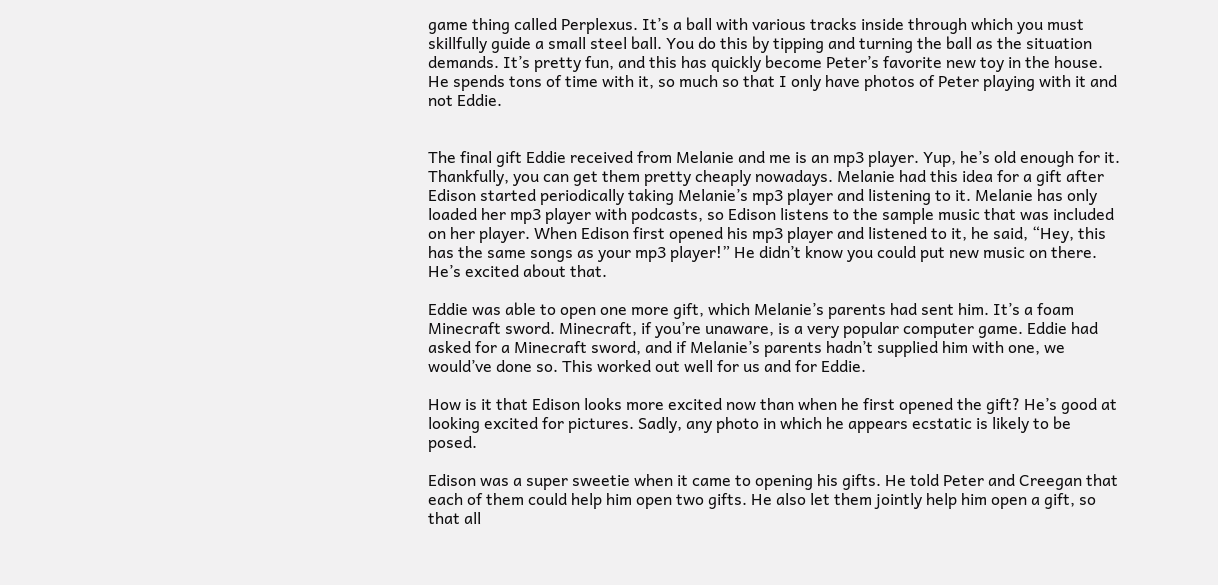game thing called Perplexus. It’s a ball with various tracks inside through which you must skillfully guide a small steel ball. You do this by tipping and turning the ball as the situation demands. It’s pretty fun, and this has quickly become Peter’s favorite new toy in the house. He spends tons of time with it, so much so that I only have photos of Peter playing with it and not Eddie.


The final gift Eddie received from Melanie and me is an mp3 player. Yup, he’s old enough for it. Thankfully, you can get them pretty cheaply nowadays. Melanie had this idea for a gift after Edison started periodically taking Melanie’s mp3 player and listening to it. Melanie has only loaded her mp3 player with podcasts, so Edison listens to the sample music that was included on her player. When Edison first opened his mp3 player and listened to it, he said, “Hey, this has the same songs as your mp3 player!” He didn’t know you could put new music on there. He’s excited about that.

Eddie was able to open one more gift, which Melanie’s parents had sent him. It’s a foam Minecraft sword. Minecraft, if you’re unaware, is a very popular computer game. Eddie had asked for a Minecraft sword, and if Melanie’s parents hadn’t supplied him with one, we would’ve done so. This worked out well for us and for Eddie.

How is it that Edison looks more excited now than when he first opened the gift? He’s good at looking excited for pictures. Sadly, any photo in which he appears ecstatic is likely to be posed.

Edison was a super sweetie when it came to opening his gifts. He told Peter and Creegan that each of them could help him open two gifts. He also let them jointly help him open a gift, so that all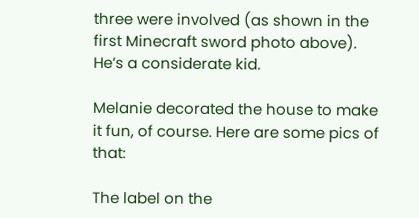three were involved (as shown in the first Minecraft sword photo above). He’s a considerate kid.

Melanie decorated the house to make it fun, of course. Here are some pics of that:

The label on the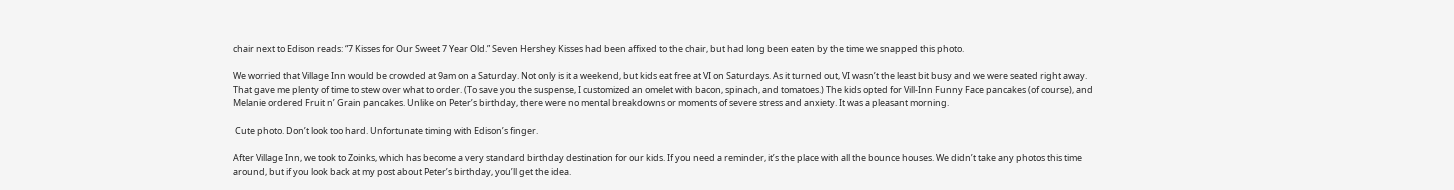chair next to Edison reads: “7 Kisses for Our Sweet 7 Year Old.” Seven Hershey Kisses had been affixed to the chair, but had long been eaten by the time we snapped this photo.

We worried that Village Inn would be crowded at 9am on a Saturday. Not only is it a weekend, but kids eat free at VI on Saturdays. As it turned out, VI wasn’t the least bit busy and we were seated right away. That gave me plenty of time to stew over what to order. (To save you the suspense, I customized an omelet with bacon, spinach, and tomatoes.) The kids opted for Vill-Inn Funny Face pancakes (of course), and Melanie ordered Fruit n’ Grain pancakes. Unlike on Peter’s birthday, there were no mental breakdowns or moments of severe stress and anxiety. It was a pleasant morning.

 Cute photo. Don’t look too hard. Unfortunate timing with Edison’s finger.

After Village Inn, we took to Zoinks, which has become a very standard birthday destination for our kids. If you need a reminder, it’s the place with all the bounce houses. We didn’t take any photos this time around, but if you look back at my post about Peter’s birthday, you’ll get the idea.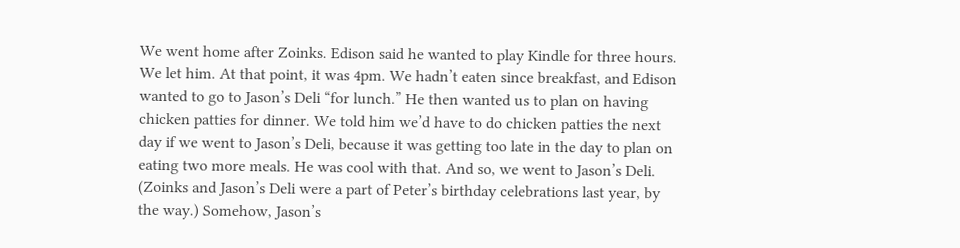We went home after Zoinks. Edison said he wanted to play Kindle for three hours. We let him. At that point, it was 4pm. We hadn’t eaten since breakfast, and Edison wanted to go to Jason’s Deli “for lunch.” He then wanted us to plan on having chicken patties for dinner. We told him we’d have to do chicken patties the next day if we went to Jason’s Deli, because it was getting too late in the day to plan on eating two more meals. He was cool with that. And so, we went to Jason’s Deli. (Zoinks and Jason’s Deli were a part of Peter’s birthday celebrations last year, by the way.) Somehow, Jason’s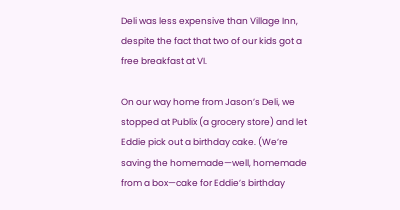Deli was less expensive than Village Inn, despite the fact that two of our kids got a free breakfast at VI.

On our way home from Jason’s Deli, we stopped at Publix (a grocery store) and let Eddie pick out a birthday cake. (We’re saving the homemade—well, homemade from a box—cake for Eddie’s birthday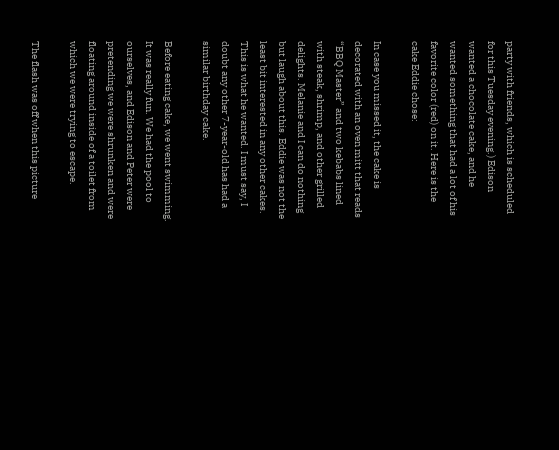party with friends, which is scheduled for this Tuesday evening.) Edison wanted a chocolate cake, and he wanted something that had a lot of his favorite color (red) on it. Here is the cake Eddie chose:

In case you missed it, the cake is decorated with an oven mitt that reads “BBQ Master” and two kebabs lined with steak, shrimp, and other grilled delights. Melanie and I can do nothing but laugh about this. Eddie was not the least bit interested in any other cakes. This is what he wanted. I must say, I doubt any other 7-year-old has had a similar birthday cake.

Before eating cake, we went swimming. It was really fun. We had the pool to ourselves, and Edison and Peter were pretending we were shrunken and were floating around inside of a toilet from which we were trying to escape.

The flash was off when this picture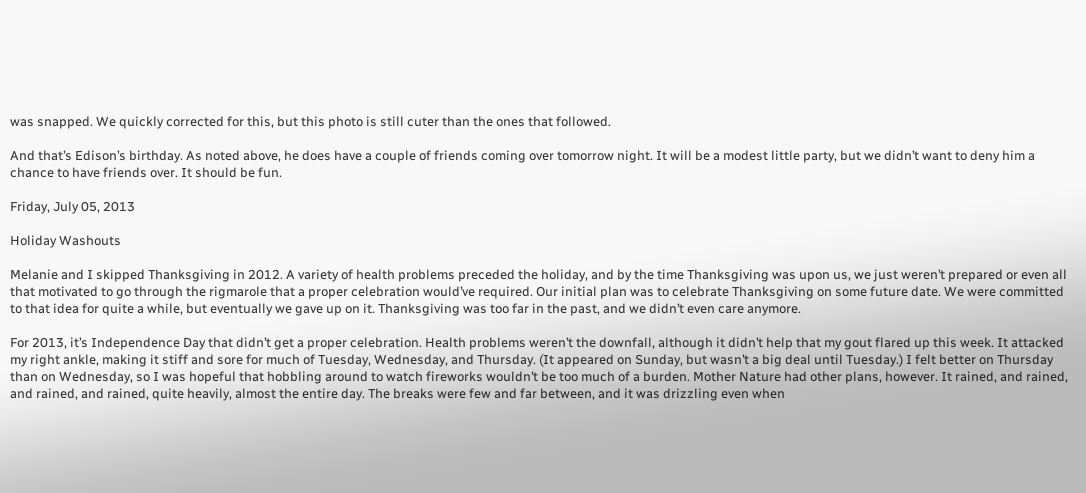was snapped. We quickly corrected for this, but this photo is still cuter than the ones that followed.

And that’s Edison’s birthday. As noted above, he does have a couple of friends coming over tomorrow night. It will be a modest little party, but we didn’t want to deny him a chance to have friends over. It should be fun.

Friday, July 05, 2013

Holiday Washouts

Melanie and I skipped Thanksgiving in 2012. A variety of health problems preceded the holiday, and by the time Thanksgiving was upon us, we just weren’t prepared or even all that motivated to go through the rigmarole that a proper celebration would’ve required. Our initial plan was to celebrate Thanksgiving on some future date. We were committed to that idea for quite a while, but eventually we gave up on it. Thanksgiving was too far in the past, and we didn’t even care anymore.

For 2013, it’s Independence Day that didn’t get a proper celebration. Health problems weren’t the downfall, although it didn’t help that my gout flared up this week. It attacked my right ankle, making it stiff and sore for much of Tuesday, Wednesday, and Thursday. (It appeared on Sunday, but wasn’t a big deal until Tuesday.) I felt better on Thursday than on Wednesday, so I was hopeful that hobbling around to watch fireworks wouldn’t be too much of a burden. Mother Nature had other plans, however. It rained, and rained, and rained, and rained, quite heavily, almost the entire day. The breaks were few and far between, and it was drizzling even when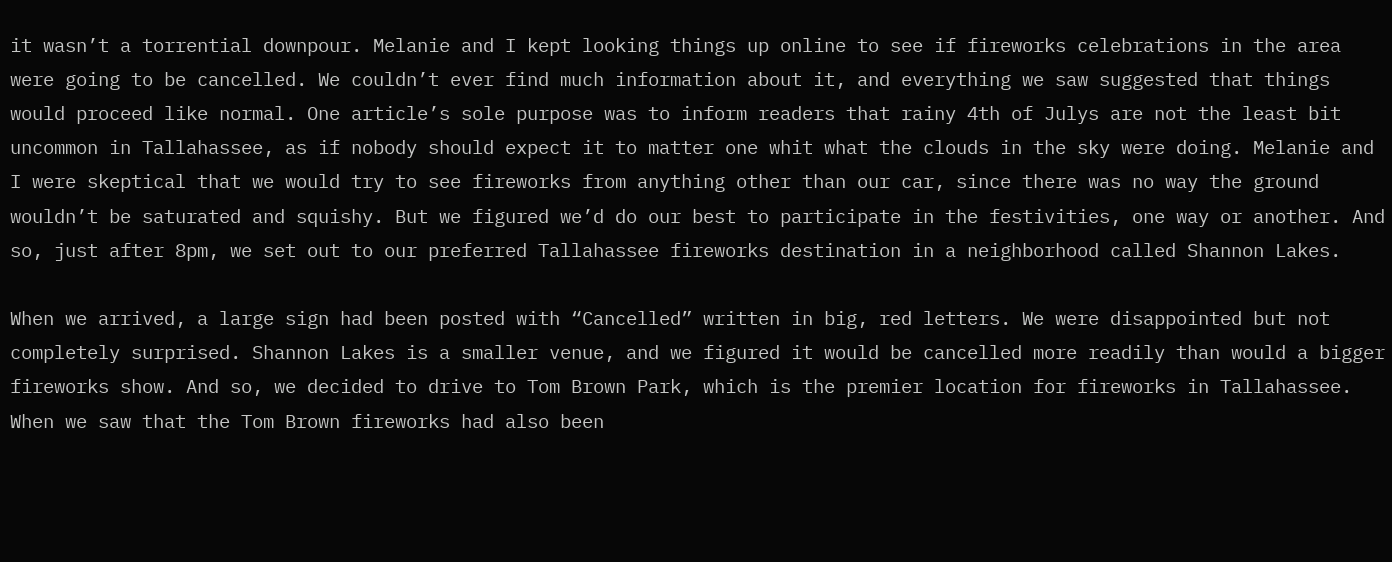it wasn’t a torrential downpour. Melanie and I kept looking things up online to see if fireworks celebrations in the area were going to be cancelled. We couldn’t ever find much information about it, and everything we saw suggested that things would proceed like normal. One article’s sole purpose was to inform readers that rainy 4th of Julys are not the least bit uncommon in Tallahassee, as if nobody should expect it to matter one whit what the clouds in the sky were doing. Melanie and I were skeptical that we would try to see fireworks from anything other than our car, since there was no way the ground wouldn’t be saturated and squishy. But we figured we’d do our best to participate in the festivities, one way or another. And so, just after 8pm, we set out to our preferred Tallahassee fireworks destination in a neighborhood called Shannon Lakes.

When we arrived, a large sign had been posted with “Cancelled” written in big, red letters. We were disappointed but not completely surprised. Shannon Lakes is a smaller venue, and we figured it would be cancelled more readily than would a bigger fireworks show. And so, we decided to drive to Tom Brown Park, which is the premier location for fireworks in Tallahassee. When we saw that the Tom Brown fireworks had also been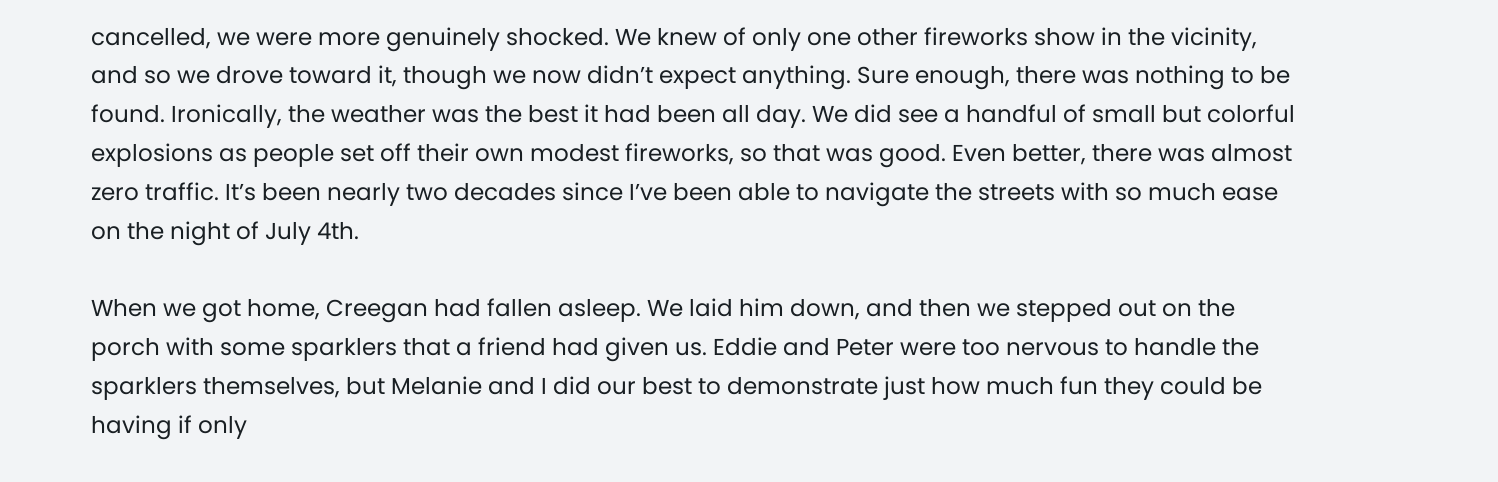cancelled, we were more genuinely shocked. We knew of only one other fireworks show in the vicinity, and so we drove toward it, though we now didn’t expect anything. Sure enough, there was nothing to be found. Ironically, the weather was the best it had been all day. We did see a handful of small but colorful explosions as people set off their own modest fireworks, so that was good. Even better, there was almost zero traffic. It’s been nearly two decades since I’ve been able to navigate the streets with so much ease on the night of July 4th.

When we got home, Creegan had fallen asleep. We laid him down, and then we stepped out on the porch with some sparklers that a friend had given us. Eddie and Peter were too nervous to handle the sparklers themselves, but Melanie and I did our best to demonstrate just how much fun they could be having if only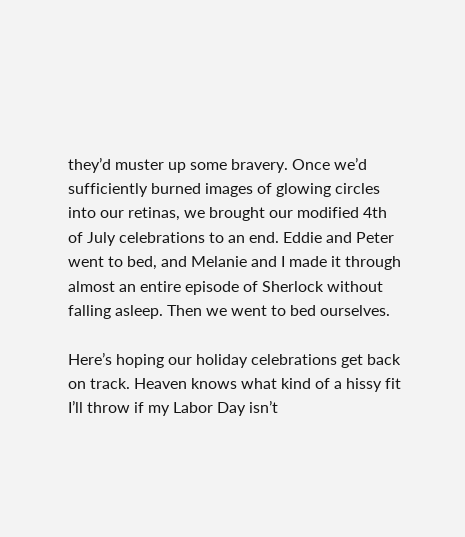they’d muster up some bravery. Once we’d sufficiently burned images of glowing circles into our retinas, we brought our modified 4th of July celebrations to an end. Eddie and Peter went to bed, and Melanie and I made it through almost an entire episode of Sherlock without falling asleep. Then we went to bed ourselves.

Here’s hoping our holiday celebrations get back on track. Heaven knows what kind of a hissy fit I’ll throw if my Labor Day isn’t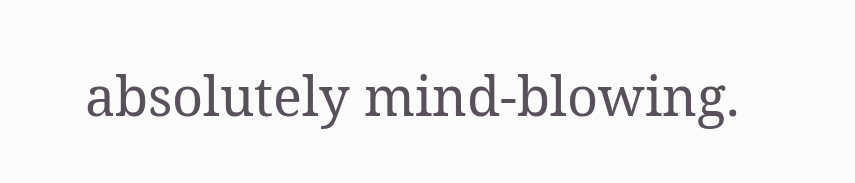absolutely mind-blowing.